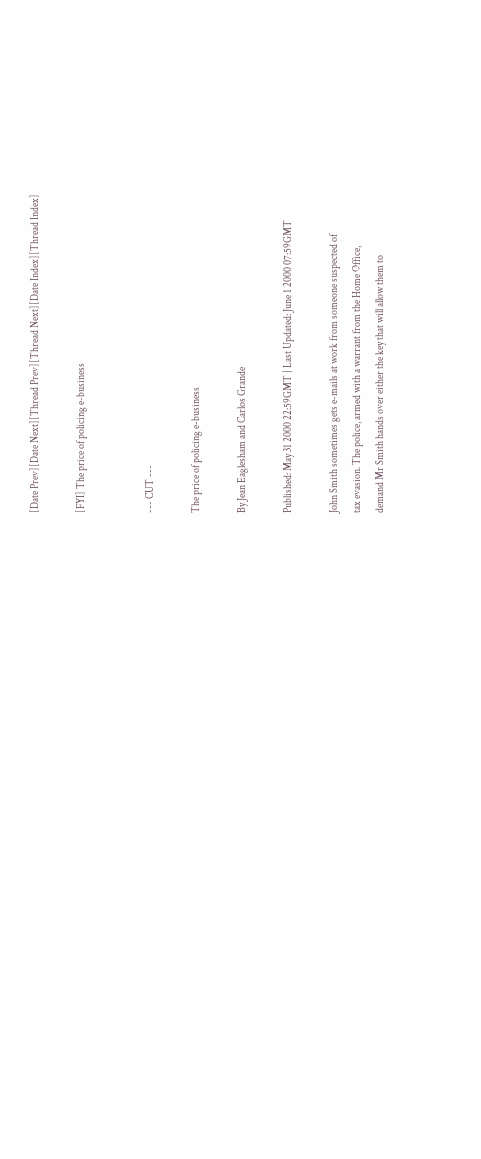[Date Prev][Date Next][Thread Prev][Thread Next][Date Index][Thread Index]

[FYI] The price of policing e-business


--- CUT ---

The price of policing e-business

By Jean Eaglesham and Carlos Grande

Published: May 31 2000 22:59GMT | Last Updated: June 1 2000 07:59GMT

John Smith sometimes gets e-mails at work from someone suspected of
tax evasion. The police, armed with a warrant from the Home Office,
demand Mr Smith hands over either the key that will allow them to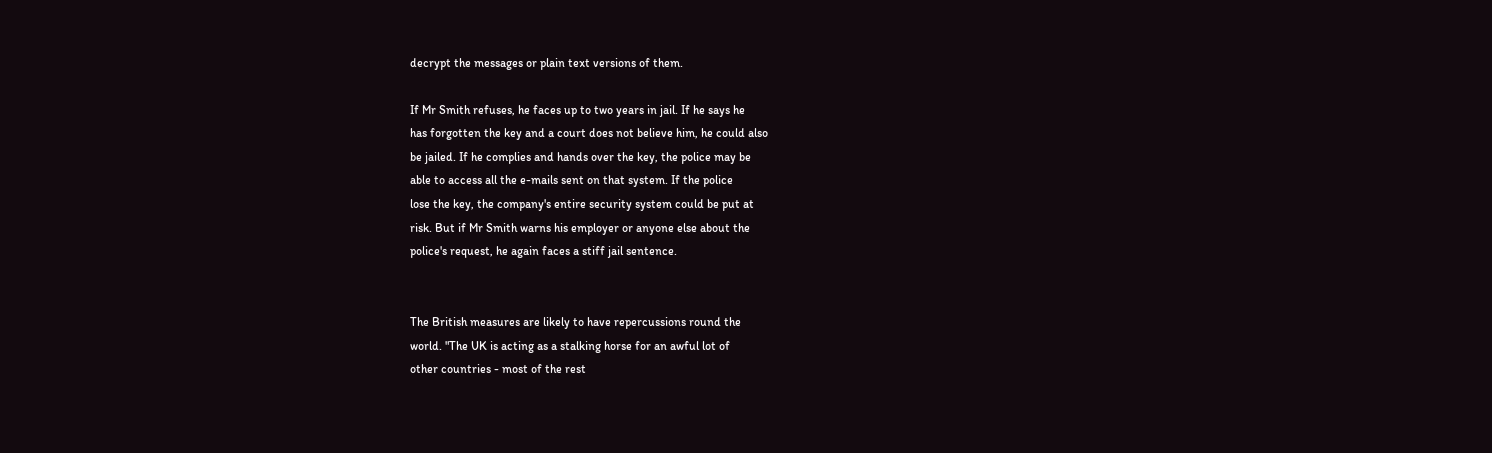decrypt the messages or plain text versions of them.

If Mr Smith refuses, he faces up to two years in jail. If he says he
has forgotten the key and a court does not believe him, he could also
be jailed. If he complies and hands over the key, the police may be
able to access all the e-mails sent on that system. If the police
lose the key, the company's entire security system could be put at
risk. But if Mr Smith warns his employer or anyone else about the
police's request, he again faces a stiff jail sentence.


The British measures are likely to have repercussions round the
world. "The UK is acting as a stalking horse for an awful lot of
other countries - most of the rest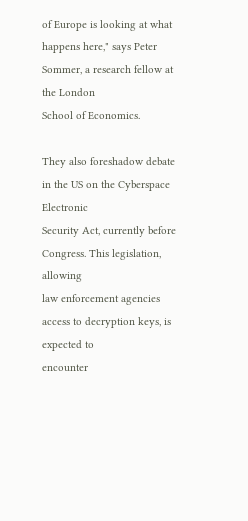of Europe is looking at what
happens here," says Peter Sommer, a research fellow at the London
School of Economics.

They also foreshadow debate in the US on the Cyberspace Electronic
Security Act, currently before Congress. This legislation, allowing
law enforcement agencies access to decryption keys, is expected to
encounter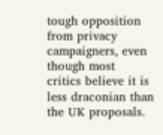tough opposition from privacy campaigners, even though most
critics believe it is less draconian than the UK proposals.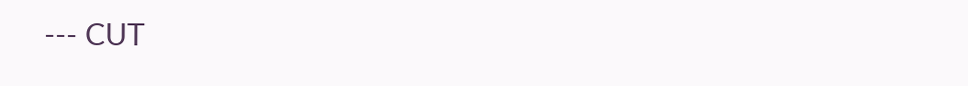--- CUT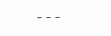---